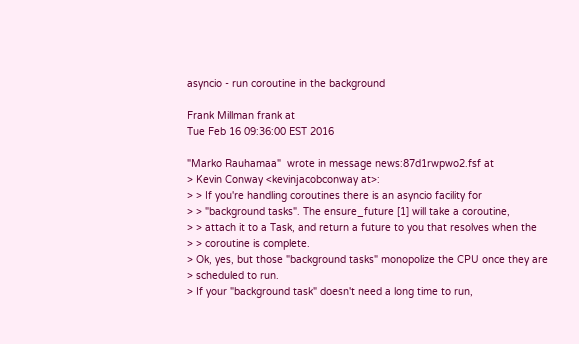asyncio - run coroutine in the background

Frank Millman frank at
Tue Feb 16 09:36:00 EST 2016

"Marko Rauhamaa"  wrote in message news:87d1rwpwo2.fsf at
> Kevin Conway <kevinjacobconway at>:
> > If you're handling coroutines there is an asyncio facility for
> > "background tasks". The ensure_future [1] will take a coroutine,
> > attach it to a Task, and return a future to you that resolves when the
> > coroutine is complete.
> Ok, yes, but those "background tasks" monopolize the CPU once they are
> scheduled to run.
> If your "background task" doesn't need a long time to run,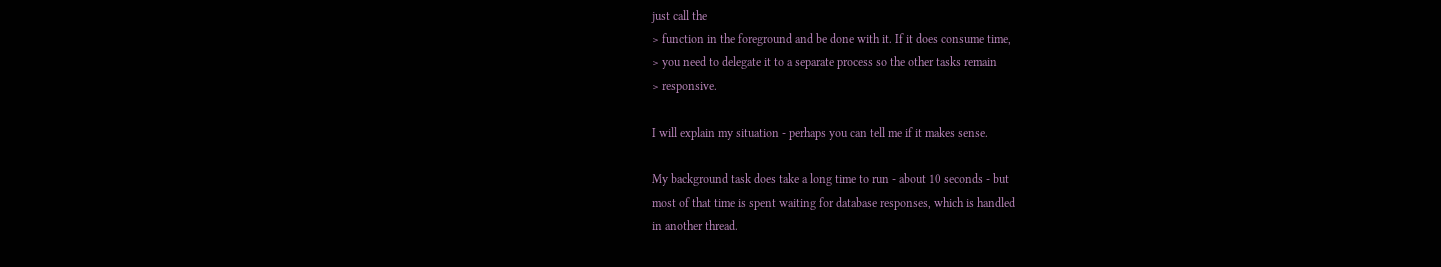just call the
> function in the foreground and be done with it. If it does consume time,
> you need to delegate it to a separate process so the other tasks remain
> responsive.

I will explain my situation - perhaps you can tell me if it makes sense.

My background task does take a long time to run - about 10 seconds - but
most of that time is spent waiting for database responses, which is handled
in another thread.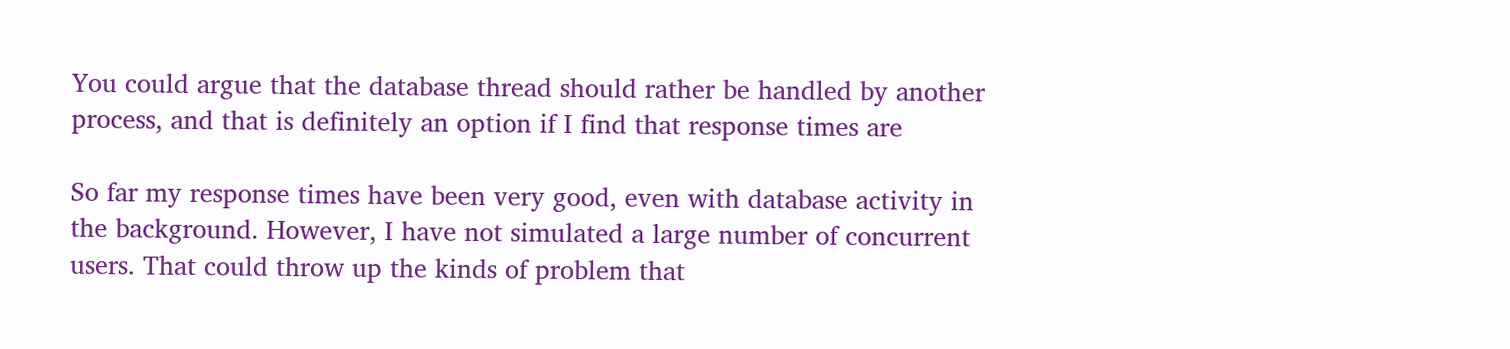You could argue that the database thread should rather be handled by another
process, and that is definitely an option if I find that response times are

So far my response times have been very good, even with database activity in
the background. However, I have not simulated a large number of concurrent
users. That could throw up the kinds of problem that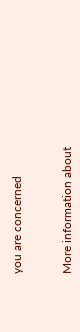you are concerned


More information about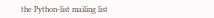the Python-list mailing list